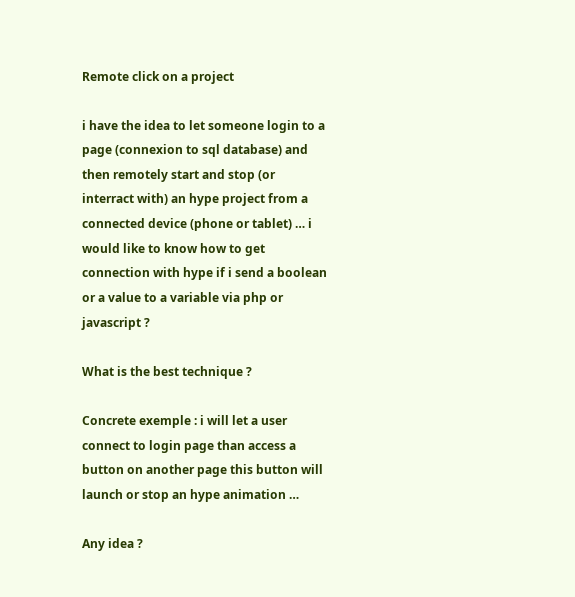Remote click on a project

i have the idea to let someone login to a page (connexion to sql database) and then remotely start and stop (or interract with) an hype project from a connected device (phone or tablet) … i would like to know how to get connection with hype if i send a boolean or a value to a variable via php or javascript ?

What is the best technique ?

Concrete exemple : i will let a user connect to login page than access a button on another page this button will launch or stop an hype animation …

Any idea ?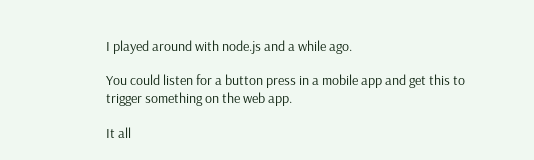I played around with node.js and a while ago.

You could listen for a button press in a mobile app and get this to trigger something on the web app.

It all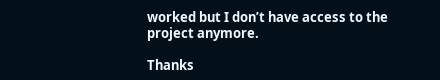worked but I don’t have access to the project anymore.

Thanks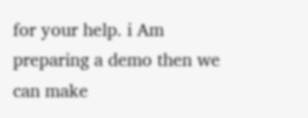for your help. i Am preparing a demo then we can make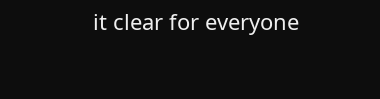it clear for everyone